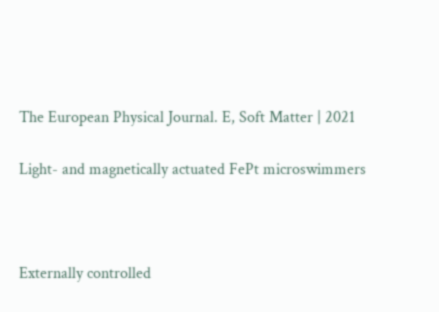The European Physical Journal. E, Soft Matter | 2021

Light- and magnetically actuated FePt microswimmers



Externally controlled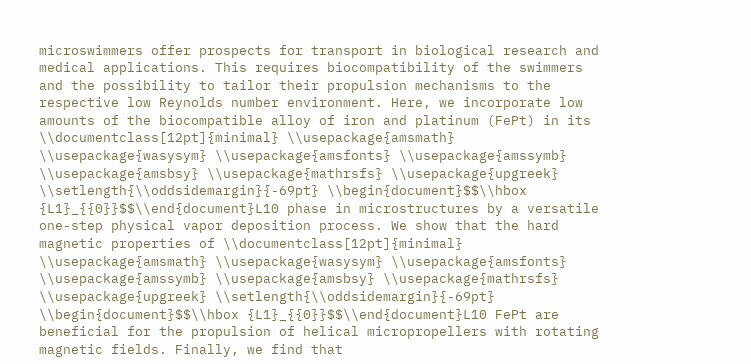microswimmers offer prospects for transport in biological research and medical applications. This requires biocompatibility of the swimmers and the possibility to tailor their propulsion mechanisms to the respective low Reynolds number environment. Here, we incorporate low amounts of the biocompatible alloy of iron and platinum (FePt) in its \\documentclass[12pt]{minimal} \\usepackage{amsmath} \\usepackage{wasysym} \\usepackage{amsfonts} \\usepackage{amssymb} \\usepackage{amsbsy} \\usepackage{mathrsfs} \\usepackage{upgreek} \\setlength{\\oddsidemargin}{-69pt} \\begin{document}$$\\hbox {L1}_{{0}}$$\\end{document}L10 phase in microstructures by a versatile one-step physical vapor deposition process. We show that the hard magnetic properties of \\documentclass[12pt]{minimal} \\usepackage{amsmath} \\usepackage{wasysym} \\usepackage{amsfonts} \\usepackage{amssymb} \\usepackage{amsbsy} \\usepackage{mathrsfs} \\usepackage{upgreek} \\setlength{\\oddsidemargin}{-69pt} \\begin{document}$$\\hbox {L1}_{{0}}$$\\end{document}L10 FePt are beneficial for the propulsion of helical micropropellers with rotating magnetic fields. Finally, we find that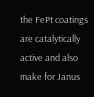the FePt coatings are catalytically active and also make for Janus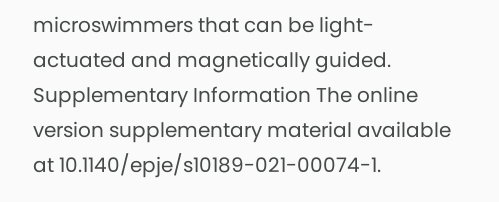microswimmers that can be light-actuated and magnetically guided. Supplementary Information The online version supplementary material available at 10.1140/epje/s10189-021-00074-1.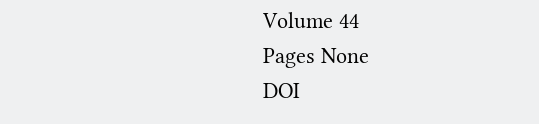Volume 44
Pages None
DOI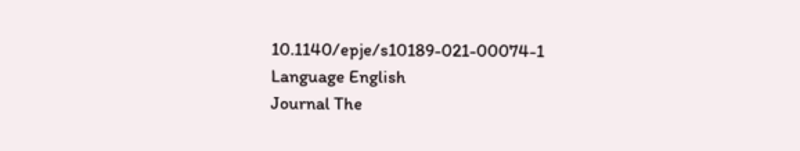10.1140/epje/s10189-021-00074-1
Language English
Journal The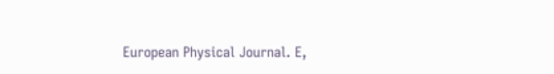European Physical Journal. E,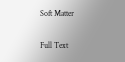Soft Matter

Full Text